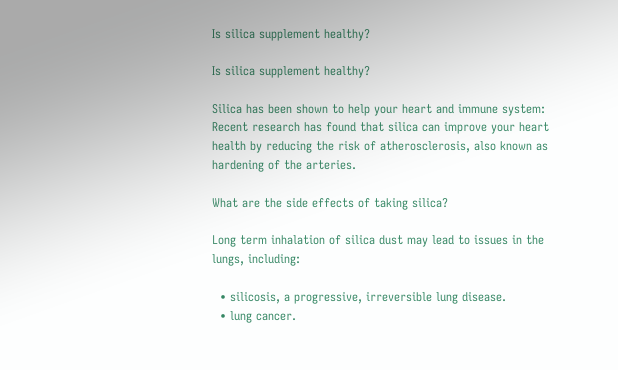Is silica supplement healthy?

Is silica supplement healthy?

Silica has been shown to help your heart and immune system: Recent research has found that silica can improve your heart health by reducing the risk of atherosclerosis, also known as hardening of the arteries.

What are the side effects of taking silica?

Long term inhalation of silica dust may lead to issues in the lungs, including:

  • silicosis, a progressive, irreversible lung disease.
  • lung cancer.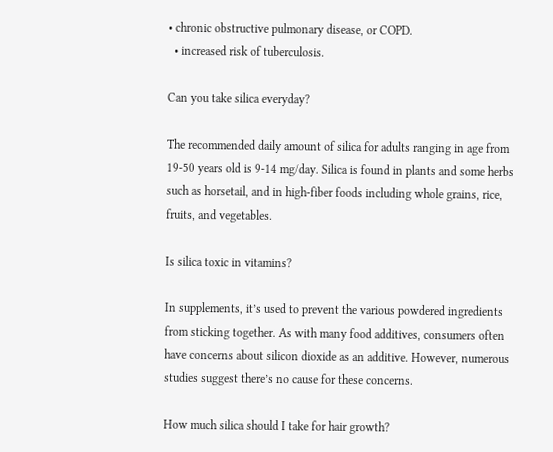• chronic obstructive pulmonary disease, or COPD.
  • increased risk of tuberculosis.

Can you take silica everyday?

The recommended daily amount of silica for adults ranging in age from 19-50 years old is 9-14 mg/day. Silica is found in plants and some herbs such as horsetail, and in high-fiber foods including whole grains, rice, fruits, and vegetables.

Is silica toxic in vitamins?

In supplements, it’s used to prevent the various powdered ingredients from sticking together. As with many food additives, consumers often have concerns about silicon dioxide as an additive. However, numerous studies suggest there’s no cause for these concerns.

How much silica should I take for hair growth?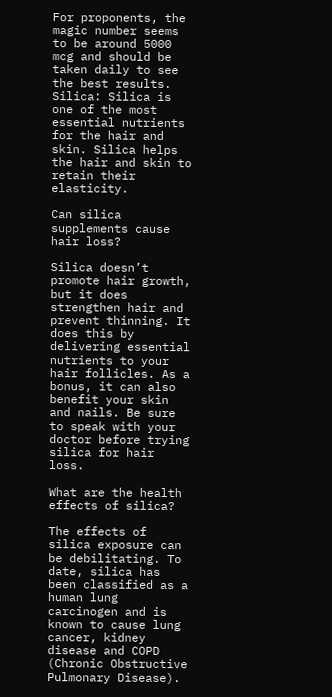For proponents, the magic number seems to be around 5000 mcg and should be taken daily to see the best results. Silica: Silica is one of the most essential nutrients for the hair and skin. Silica helps the hair and skin to retain their elasticity.

Can silica supplements cause hair loss?

Silica doesn’t promote hair growth, but it does strengthen hair and prevent thinning. It does this by delivering essential nutrients to your hair follicles. As a bonus, it can also benefit your skin and nails. Be sure to speak with your doctor before trying silica for hair loss.

What are the health effects of silica?

The effects of silica exposure can be debilitating. To date, silica has been classified as a human lung carcinogen and is known to cause lung cancer, kidney disease and COPD (Chronic Obstructive Pulmonary Disease).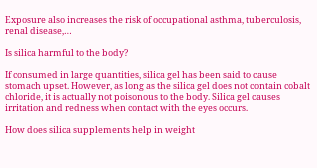Exposure also increases the risk of occupational asthma, tuberculosis, renal disease,…

Is silica harmful to the body?

If consumed in large quantities, silica gel has been said to cause stomach upset. However, as long as the silica gel does not contain cobalt chloride, it is actually not poisonous to the body. Silica gel causes irritation and redness when contact with the eyes occurs.

How does silica supplements help in weight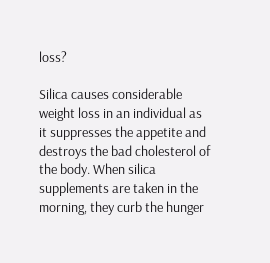loss?

Silica causes considerable weight loss in an individual as it suppresses the appetite and destroys the bad cholesterol of the body. When silica supplements are taken in the morning, they curb the hunger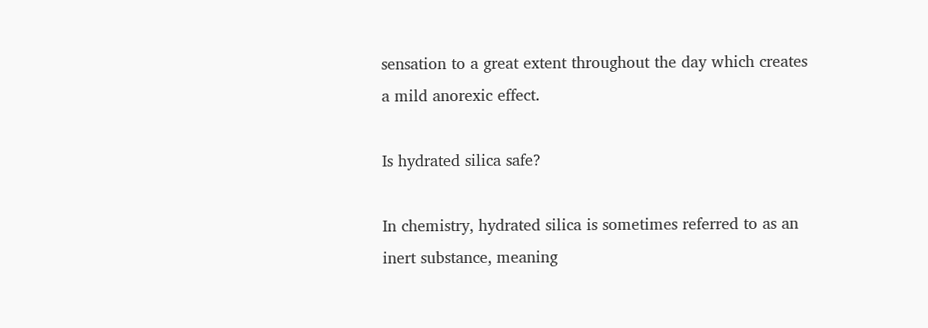sensation to a great extent throughout the day which creates a mild anorexic effect.

Is hydrated silica safe?

In chemistry, hydrated silica is sometimes referred to as an inert substance, meaning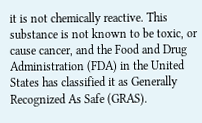it is not chemically reactive. This substance is not known to be toxic, or cause cancer, and the Food and Drug Administration (FDA) in the United States has classified it as Generally Recognized As Safe (GRAS).